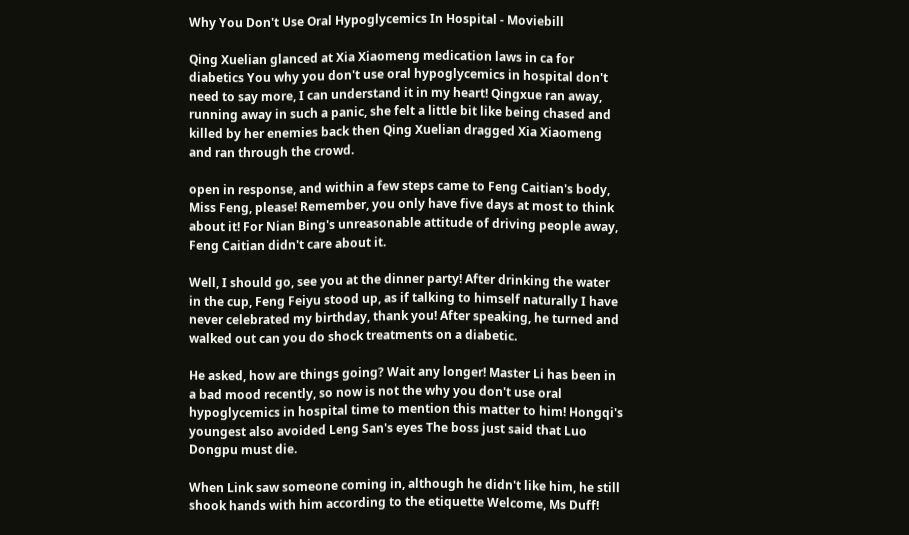Why You Don't Use Oral Hypoglycemics In Hospital - Moviebill

Qing Xuelian glanced at Xia Xiaomeng medication laws in ca for diabetics You why you don't use oral hypoglycemics in hospital don't need to say more, I can understand it in my heart! Qingxue ran away, running away in such a panic, she felt a little bit like being chased and killed by her enemies back then Qing Xuelian dragged Xia Xiaomeng and ran through the crowd.

open in response, and within a few steps came to Feng Caitian's body, Miss Feng, please! Remember, you only have five days at most to think about it! For Nian Bing's unreasonable attitude of driving people away, Feng Caitian didn't care about it.

Well, I should go, see you at the dinner party! After drinking the water in the cup, Feng Feiyu stood up, as if talking to himself naturally I have never celebrated my birthday, thank you! After speaking, he turned and walked out can you do shock treatments on a diabetic.

He asked, how are things going? Wait any longer! Master Li has been in a bad mood recently, so now is not the why you don't use oral hypoglycemics in hospital time to mention this matter to him! Hongqi's youngest also avoided Leng San's eyes The boss just said that Luo Dongpu must die.

When Link saw someone coming in, although he didn't like him, he still shook hands with him according to the etiquette Welcome, Ms Duff!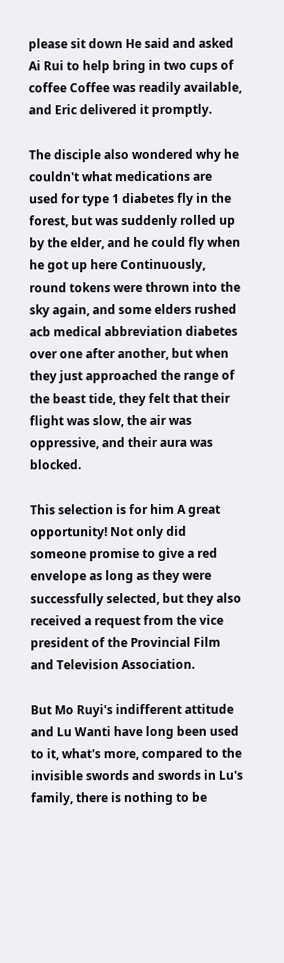please sit down He said and asked Ai Rui to help bring in two cups of coffee Coffee was readily available, and Eric delivered it promptly.

The disciple also wondered why he couldn't what medications are used for type 1 diabetes fly in the forest, but was suddenly rolled up by the elder, and he could fly when he got up here Continuously, round tokens were thrown into the sky again, and some elders rushed acb medical abbreviation diabetes over one after another, but when they just approached the range of the beast tide, they felt that their flight was slow, the air was oppressive, and their aura was blocked.

This selection is for him A great opportunity! Not only did someone promise to give a red envelope as long as they were successfully selected, but they also received a request from the vice president of the Provincial Film and Television Association.

But Mo Ruyi's indifferent attitude and Lu Wanti have long been used to it, what's more, compared to the invisible swords and swords in Lu's family, there is nothing to be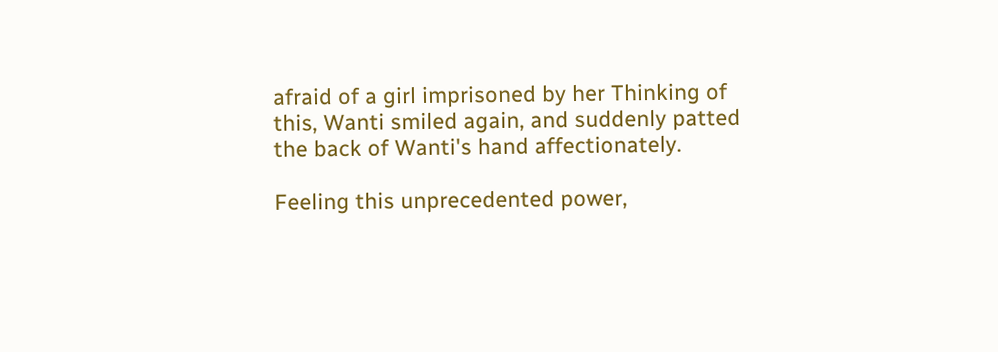afraid of a girl imprisoned by her Thinking of this, Wanti smiled again, and suddenly patted the back of Wanti's hand affectionately.

Feeling this unprecedented power,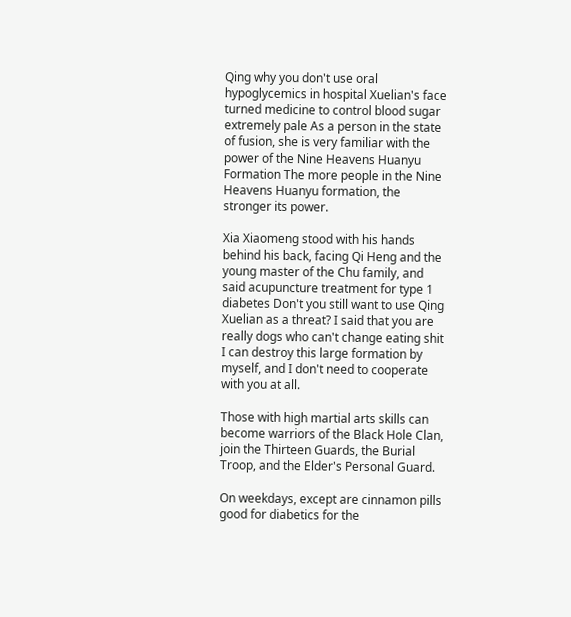Qing why you don't use oral hypoglycemics in hospital Xuelian's face turned medicine to control blood sugar extremely pale As a person in the state of fusion, she is very familiar with the power of the Nine Heavens Huanyu Formation The more people in the Nine Heavens Huanyu formation, the stronger its power.

Xia Xiaomeng stood with his hands behind his back, facing Qi Heng and the young master of the Chu family, and said acupuncture treatment for type 1 diabetes Don't you still want to use Qing Xuelian as a threat? I said that you are really dogs who can't change eating shit I can destroy this large formation by myself, and I don't need to cooperate with you at all.

Those with high martial arts skills can become warriors of the Black Hole Clan, join the Thirteen Guards, the Burial Troop, and the Elder's Personal Guard.

On weekdays, except are cinnamon pills good for diabetics for the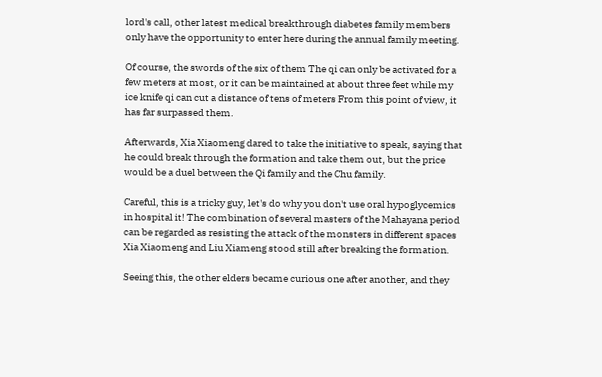lord's call, other latest medical breakthrough diabetes family members only have the opportunity to enter here during the annual family meeting.

Of course, the swords of the six of them The qi can only be activated for a few meters at most, or it can be maintained at about three feet while my ice knife qi can cut a distance of tens of meters From this point of view, it has far surpassed them.

Afterwards, Xia Xiaomeng dared to take the initiative to speak, saying that he could break through the formation and take them out, but the price would be a duel between the Qi family and the Chu family.

Careful, this is a tricky guy, let's do why you don't use oral hypoglycemics in hospital it! The combination of several masters of the Mahayana period can be regarded as resisting the attack of the monsters in different spaces Xia Xiaomeng and Liu Xiameng stood still after breaking the formation.

Seeing this, the other elders became curious one after another, and they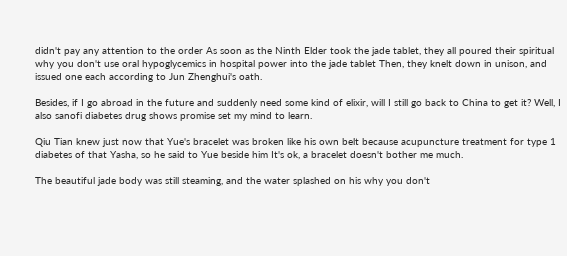didn't pay any attention to the order As soon as the Ninth Elder took the jade tablet, they all poured their spiritual why you don't use oral hypoglycemics in hospital power into the jade tablet Then, they knelt down in unison, and issued one each according to Jun Zhenghui's oath.

Besides, if I go abroad in the future and suddenly need some kind of elixir, will I still go back to China to get it? Well, I also sanofi diabetes drug shows promise set my mind to learn.

Qiu Tian knew just now that Yue's bracelet was broken like his own belt because acupuncture treatment for type 1 diabetes of that Yasha, so he said to Yue beside him It's ok, a bracelet doesn't bother me much.

The beautiful jade body was still steaming, and the water splashed on his why you don't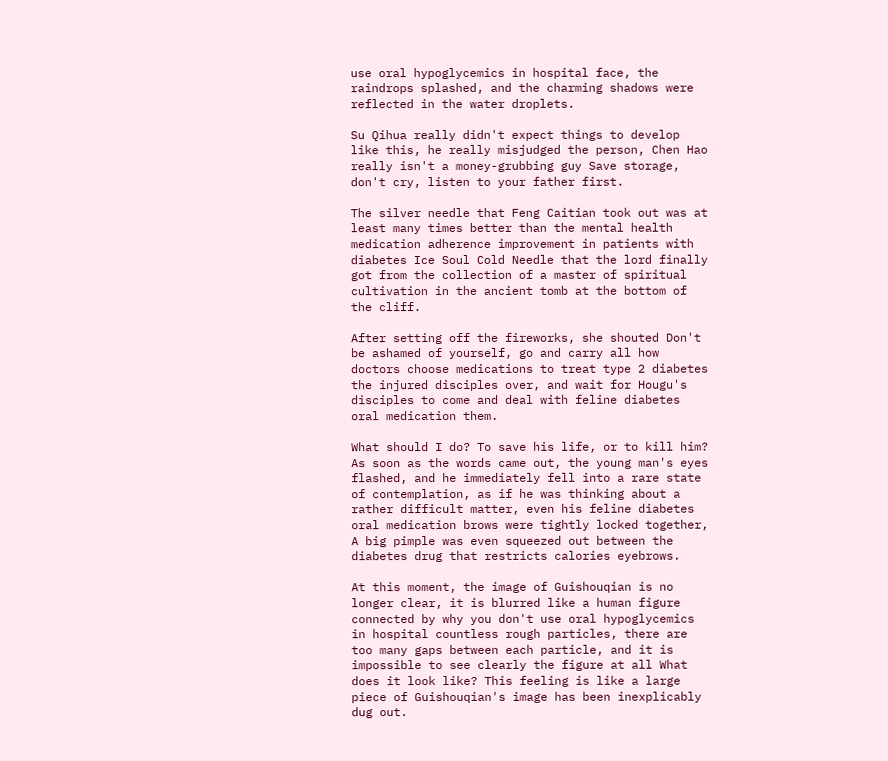use oral hypoglycemics in hospital face, the raindrops splashed, and the charming shadows were reflected in the water droplets.

Su Qihua really didn't expect things to develop like this, he really misjudged the person, Chen Hao really isn't a money-grubbing guy Save storage, don't cry, listen to your father first.

The silver needle that Feng Caitian took out was at least many times better than the mental health medication adherence improvement in patients with diabetes Ice Soul Cold Needle that the lord finally got from the collection of a master of spiritual cultivation in the ancient tomb at the bottom of the cliff.

After setting off the fireworks, she shouted Don't be ashamed of yourself, go and carry all how doctors choose medications to treat type 2 diabetes the injured disciples over, and wait for Hougu's disciples to come and deal with feline diabetes oral medication them.

What should I do? To save his life, or to kill him? As soon as the words came out, the young man's eyes flashed, and he immediately fell into a rare state of contemplation, as if he was thinking about a rather difficult matter, even his feline diabetes oral medication brows were tightly locked together, A big pimple was even squeezed out between the diabetes drug that restricts calories eyebrows.

At this moment, the image of Guishouqian is no longer clear, it is blurred like a human figure connected by why you don't use oral hypoglycemics in hospital countless rough particles, there are too many gaps between each particle, and it is impossible to see clearly the figure at all What does it look like? This feeling is like a large piece of Guishouqian's image has been inexplicably dug out.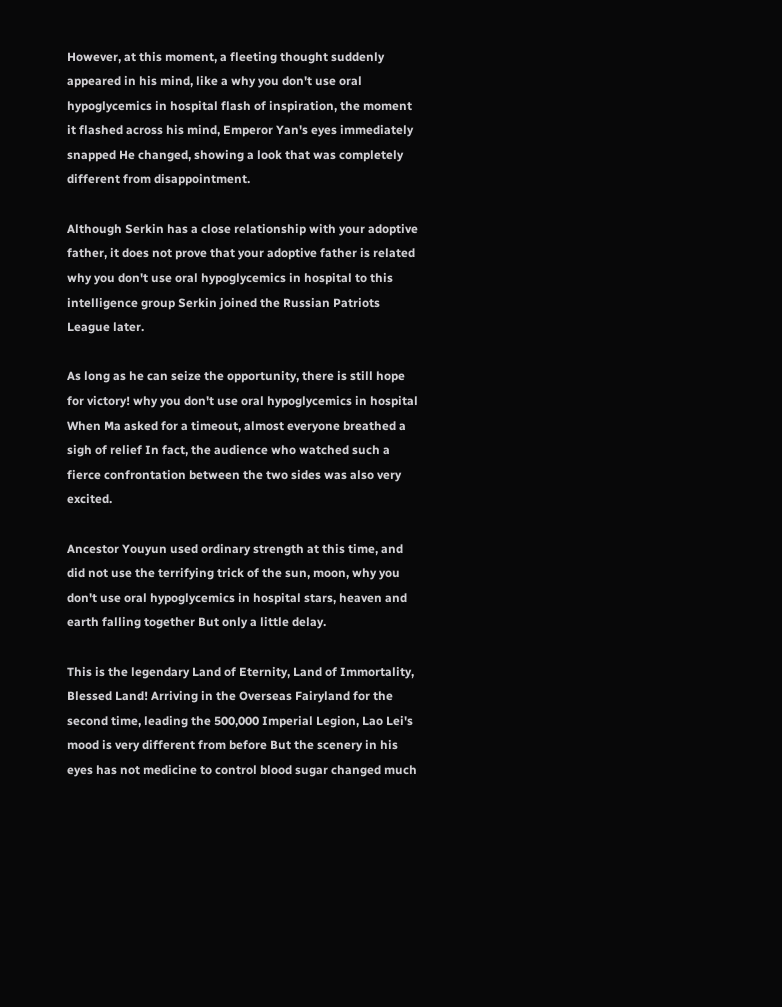However, at this moment, a fleeting thought suddenly appeared in his mind, like a why you don't use oral hypoglycemics in hospital flash of inspiration, the moment it flashed across his mind, Emperor Yan's eyes immediately snapped He changed, showing a look that was completely different from disappointment.

Although Serkin has a close relationship with your adoptive father, it does not prove that your adoptive father is related why you don't use oral hypoglycemics in hospital to this intelligence group Serkin joined the Russian Patriots League later.

As long as he can seize the opportunity, there is still hope for victory! why you don't use oral hypoglycemics in hospital When Ma asked for a timeout, almost everyone breathed a sigh of relief In fact, the audience who watched such a fierce confrontation between the two sides was also very excited.

Ancestor Youyun used ordinary strength at this time, and did not use the terrifying trick of the sun, moon, why you don't use oral hypoglycemics in hospital stars, heaven and earth falling together But only a little delay.

This is the legendary Land of Eternity, Land of Immortality, Blessed Land! Arriving in the Overseas Fairyland for the second time, leading the 500,000 Imperial Legion, Lao Lei's mood is very different from before But the scenery in his eyes has not medicine to control blood sugar changed much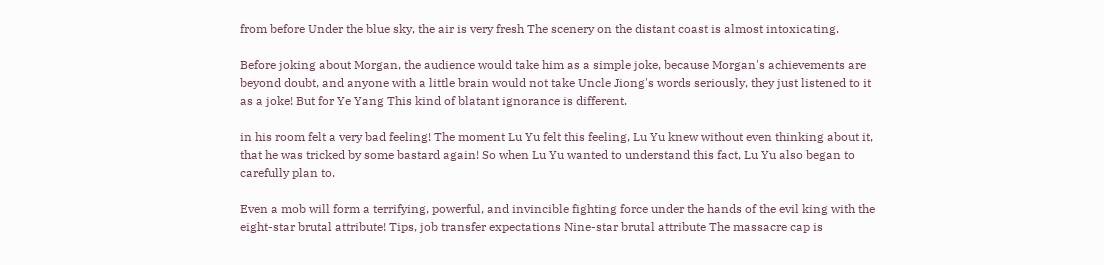from before Under the blue sky, the air is very fresh The scenery on the distant coast is almost intoxicating.

Before joking about Morgan, the audience would take him as a simple joke, because Morgan's achievements are beyond doubt, and anyone with a little brain would not take Uncle Jiong's words seriously, they just listened to it as a joke! But for Ye Yang This kind of blatant ignorance is different.

in his room felt a very bad feeling! The moment Lu Yu felt this feeling, Lu Yu knew without even thinking about it, that he was tricked by some bastard again! So when Lu Yu wanted to understand this fact, Lu Yu also began to carefully plan to.

Even a mob will form a terrifying, powerful, and invincible fighting force under the hands of the evil king with the eight-star brutal attribute! Tips, job transfer expectations Nine-star brutal attribute The massacre cap is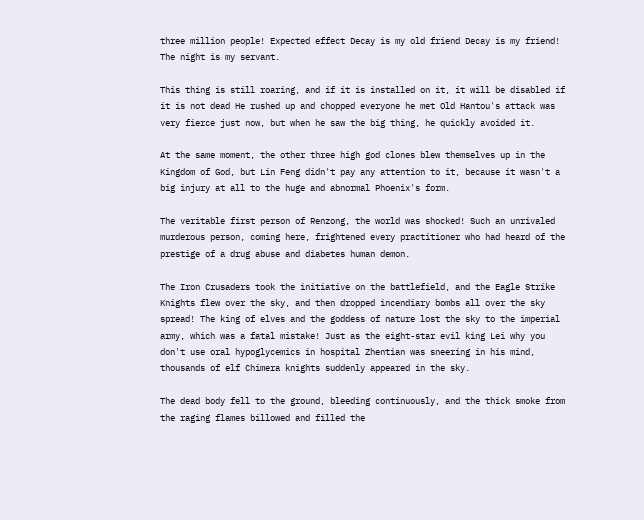three million people! Expected effect Decay is my old friend Decay is my friend! The night is my servant.

This thing is still roaring, and if it is installed on it, it will be disabled if it is not dead He rushed up and chopped everyone he met Old Hantou's attack was very fierce just now, but when he saw the big thing, he quickly avoided it.

At the same moment, the other three high god clones blew themselves up in the Kingdom of God, but Lin Feng didn't pay any attention to it, because it wasn't a big injury at all to the huge and abnormal Phoenix's form.

The veritable first person of Renzong, the world was shocked! Such an unrivaled murderous person, coming here, frightened every practitioner who had heard of the prestige of a drug abuse and diabetes human demon.

The Iron Crusaders took the initiative on the battlefield, and the Eagle Strike Knights flew over the sky, and then dropped incendiary bombs all over the sky spread! The king of elves and the goddess of nature lost the sky to the imperial army, which was a fatal mistake! Just as the eight-star evil king Lei why you don't use oral hypoglycemics in hospital Zhentian was sneering in his mind, thousands of elf Chimera knights suddenly appeared in the sky.

The dead body fell to the ground, bleeding continuously, and the thick smoke from the raging flames billowed and filled the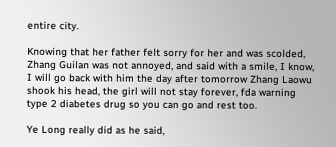entire city.

Knowing that her father felt sorry for her and was scolded, Zhang Guilan was not annoyed, and said with a smile, I know, I will go back with him the day after tomorrow Zhang Laowu shook his head, the girl will not stay forever, fda warning type 2 diabetes drug so you can go and rest too.

Ye Long really did as he said,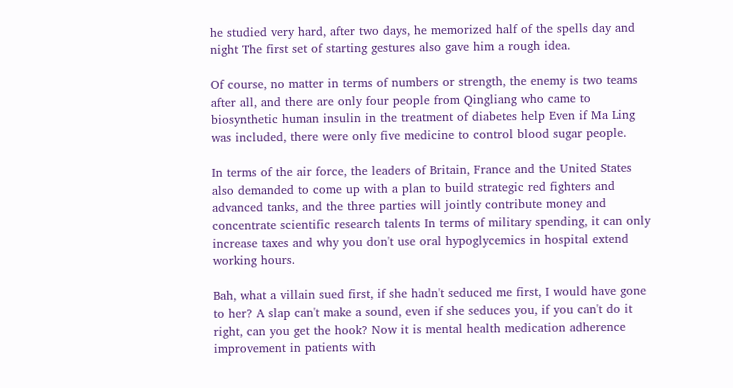he studied very hard, after two days, he memorized half of the spells day and night The first set of starting gestures also gave him a rough idea.

Of course, no matter in terms of numbers or strength, the enemy is two teams after all, and there are only four people from Qingliang who came to biosynthetic human insulin in the treatment of diabetes help Even if Ma Ling was included, there were only five medicine to control blood sugar people.

In terms of the air force, the leaders of Britain, France and the United States also demanded to come up with a plan to build strategic red fighters and advanced tanks, and the three parties will jointly contribute money and concentrate scientific research talents In terms of military spending, it can only increase taxes and why you don't use oral hypoglycemics in hospital extend working hours.

Bah, what a villain sued first, if she hadn't seduced me first, I would have gone to her? A slap can't make a sound, even if she seduces you, if you can't do it right, can you get the hook? Now it is mental health medication adherence improvement in patients with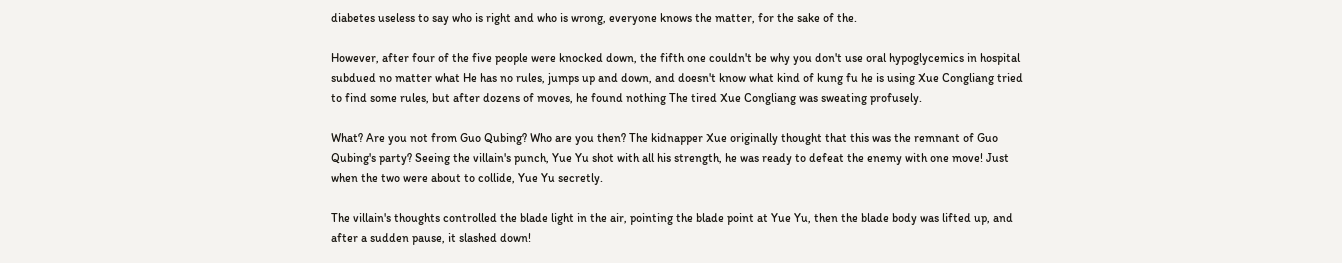diabetes useless to say who is right and who is wrong, everyone knows the matter, for the sake of the.

However, after four of the five people were knocked down, the fifth one couldn't be why you don't use oral hypoglycemics in hospital subdued no matter what He has no rules, jumps up and down, and doesn't know what kind of kung fu he is using Xue Congliang tried to find some rules, but after dozens of moves, he found nothing The tired Xue Congliang was sweating profusely.

What? Are you not from Guo Qubing? Who are you then? The kidnapper Xue originally thought that this was the remnant of Guo Qubing's party? Seeing the villain's punch, Yue Yu shot with all his strength, he was ready to defeat the enemy with one move! Just when the two were about to collide, Yue Yu secretly.

The villain's thoughts controlled the blade light in the air, pointing the blade point at Yue Yu, then the blade body was lifted up, and after a sudden pause, it slashed down!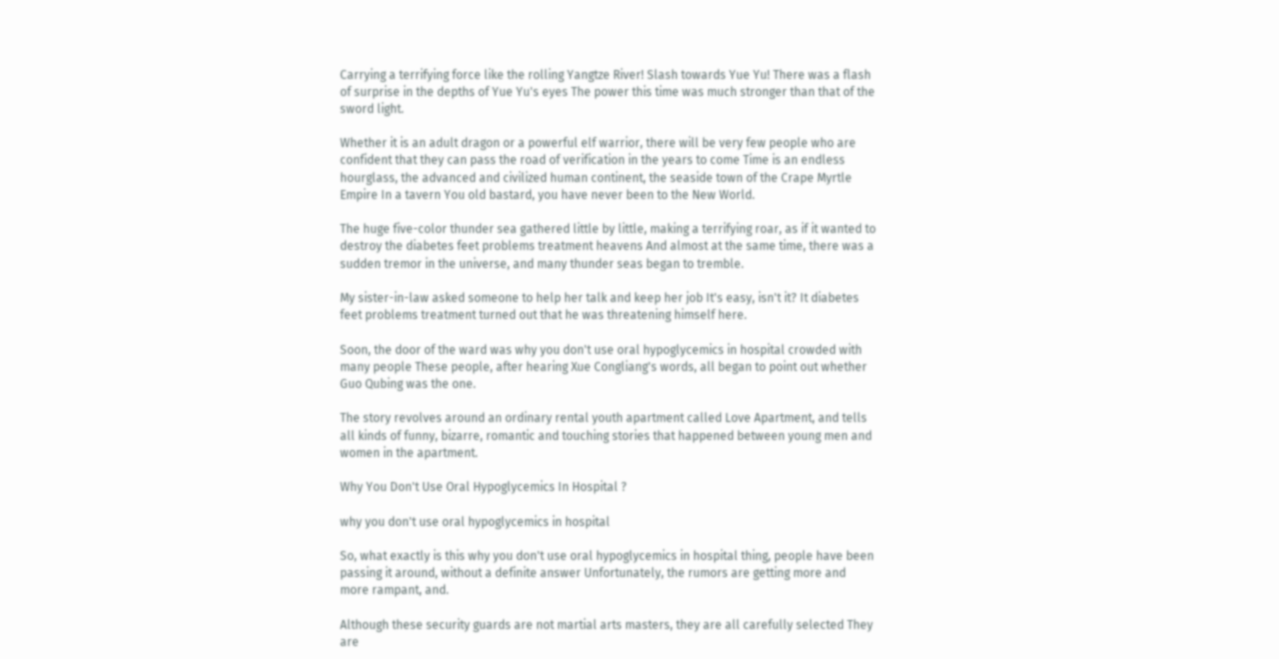Carrying a terrifying force like the rolling Yangtze River! Slash towards Yue Yu! There was a flash of surprise in the depths of Yue Yu's eyes The power this time was much stronger than that of the sword light.

Whether it is an adult dragon or a powerful elf warrior, there will be very few people who are confident that they can pass the road of verification in the years to come Time is an endless hourglass, the advanced and civilized human continent, the seaside town of the Crape Myrtle Empire In a tavern You old bastard, you have never been to the New World.

The huge five-color thunder sea gathered little by little, making a terrifying roar, as if it wanted to destroy the diabetes feet problems treatment heavens And almost at the same time, there was a sudden tremor in the universe, and many thunder seas began to tremble.

My sister-in-law asked someone to help her talk and keep her job It's easy, isn't it? It diabetes feet problems treatment turned out that he was threatening himself here.

Soon, the door of the ward was why you don't use oral hypoglycemics in hospital crowded with many people These people, after hearing Xue Congliang's words, all began to point out whether Guo Qubing was the one.

The story revolves around an ordinary rental youth apartment called Love Apartment, and tells all kinds of funny, bizarre, romantic and touching stories that happened between young men and women in the apartment.

Why You Don't Use Oral Hypoglycemics In Hospital ?

why you don't use oral hypoglycemics in hospital

So, what exactly is this why you don't use oral hypoglycemics in hospital thing, people have been passing it around, without a definite answer Unfortunately, the rumors are getting more and more rampant, and.

Although these security guards are not martial arts masters, they are all carefully selected They are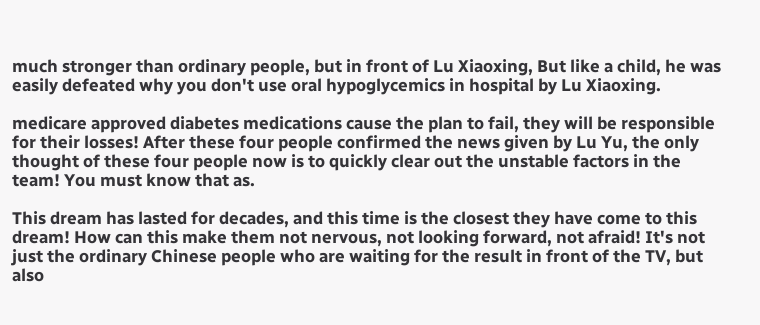much stronger than ordinary people, but in front of Lu Xiaoxing, But like a child, he was easily defeated why you don't use oral hypoglycemics in hospital by Lu Xiaoxing.

medicare approved diabetes medications cause the plan to fail, they will be responsible for their losses! After these four people confirmed the news given by Lu Yu, the only thought of these four people now is to quickly clear out the unstable factors in the team! You must know that as.

This dream has lasted for decades, and this time is the closest they have come to this dream! How can this make them not nervous, not looking forward, not afraid! It's not just the ordinary Chinese people who are waiting for the result in front of the TV, but also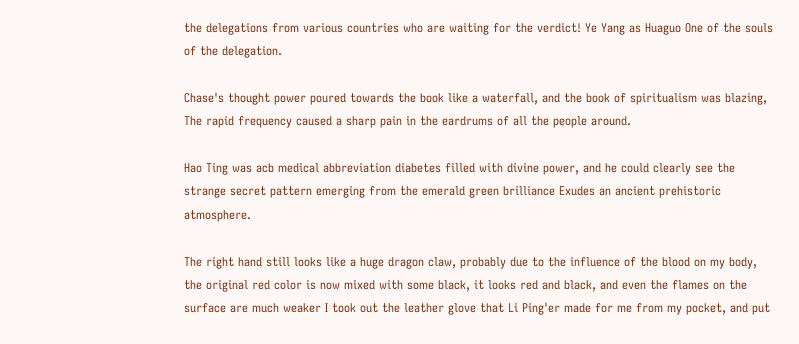the delegations from various countries who are waiting for the verdict! Ye Yang as Huaguo One of the souls of the delegation.

Chase's thought power poured towards the book like a waterfall, and the book of spiritualism was blazing, The rapid frequency caused a sharp pain in the eardrums of all the people around.

Hao Ting was acb medical abbreviation diabetes filled with divine power, and he could clearly see the strange secret pattern emerging from the emerald green brilliance Exudes an ancient prehistoric atmosphere.

The right hand still looks like a huge dragon claw, probably due to the influence of the blood on my body, the original red color is now mixed with some black, it looks red and black, and even the flames on the surface are much weaker I took out the leather glove that Li Ping'er made for me from my pocket, and put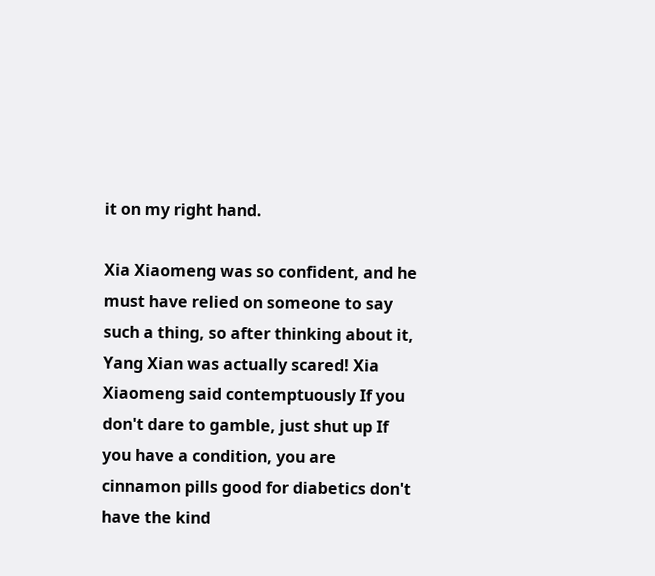it on my right hand.

Xia Xiaomeng was so confident, and he must have relied on someone to say such a thing, so after thinking about it, Yang Xian was actually scared! Xia Xiaomeng said contemptuously If you don't dare to gamble, just shut up If you have a condition, you are cinnamon pills good for diabetics don't have the kind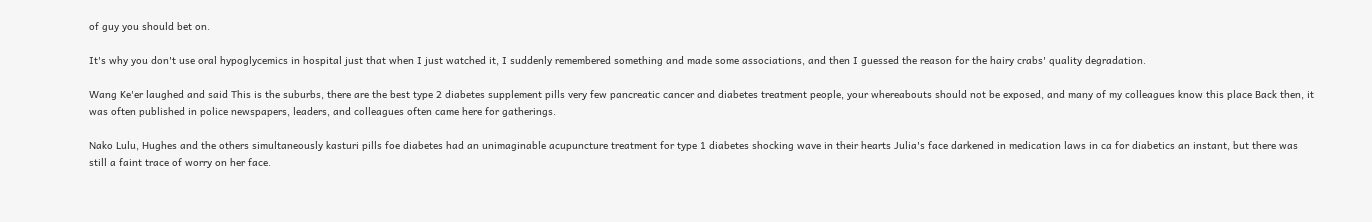of guy you should bet on.

It's why you don't use oral hypoglycemics in hospital just that when I just watched it, I suddenly remembered something and made some associations, and then I guessed the reason for the hairy crabs' quality degradation.

Wang Ke'er laughed and said This is the suburbs, there are the best type 2 diabetes supplement pills very few pancreatic cancer and diabetes treatment people, your whereabouts should not be exposed, and many of my colleagues know this place Back then, it was often published in police newspapers, leaders, and colleagues often came here for gatherings.

Nako Lulu, Hughes and the others simultaneously kasturi pills foe diabetes had an unimaginable acupuncture treatment for type 1 diabetes shocking wave in their hearts Julia's face darkened in medication laws in ca for diabetics an instant, but there was still a faint trace of worry on her face.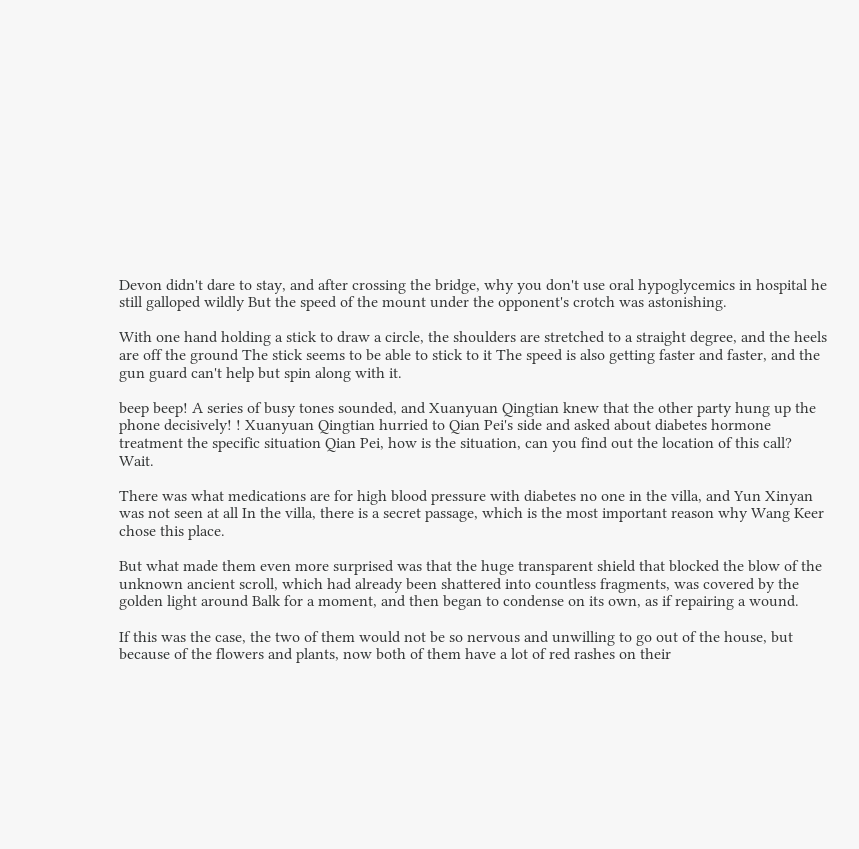Devon didn't dare to stay, and after crossing the bridge, why you don't use oral hypoglycemics in hospital he still galloped wildly But the speed of the mount under the opponent's crotch was astonishing.

With one hand holding a stick to draw a circle, the shoulders are stretched to a straight degree, and the heels are off the ground The stick seems to be able to stick to it The speed is also getting faster and faster, and the gun guard can't help but spin along with it.

beep beep! A series of busy tones sounded, and Xuanyuan Qingtian knew that the other party hung up the phone decisively! ! Xuanyuan Qingtian hurried to Qian Pei's side and asked about diabetes hormone treatment the specific situation Qian Pei, how is the situation, can you find out the location of this call? Wait.

There was what medications are for high blood pressure with diabetes no one in the villa, and Yun Xinyan was not seen at all In the villa, there is a secret passage, which is the most important reason why Wang Keer chose this place.

But what made them even more surprised was that the huge transparent shield that blocked the blow of the unknown ancient scroll, which had already been shattered into countless fragments, was covered by the golden light around Balk for a moment, and then began to condense on its own, as if repairing a wound.

If this was the case, the two of them would not be so nervous and unwilling to go out of the house, but because of the flowers and plants, now both of them have a lot of red rashes on their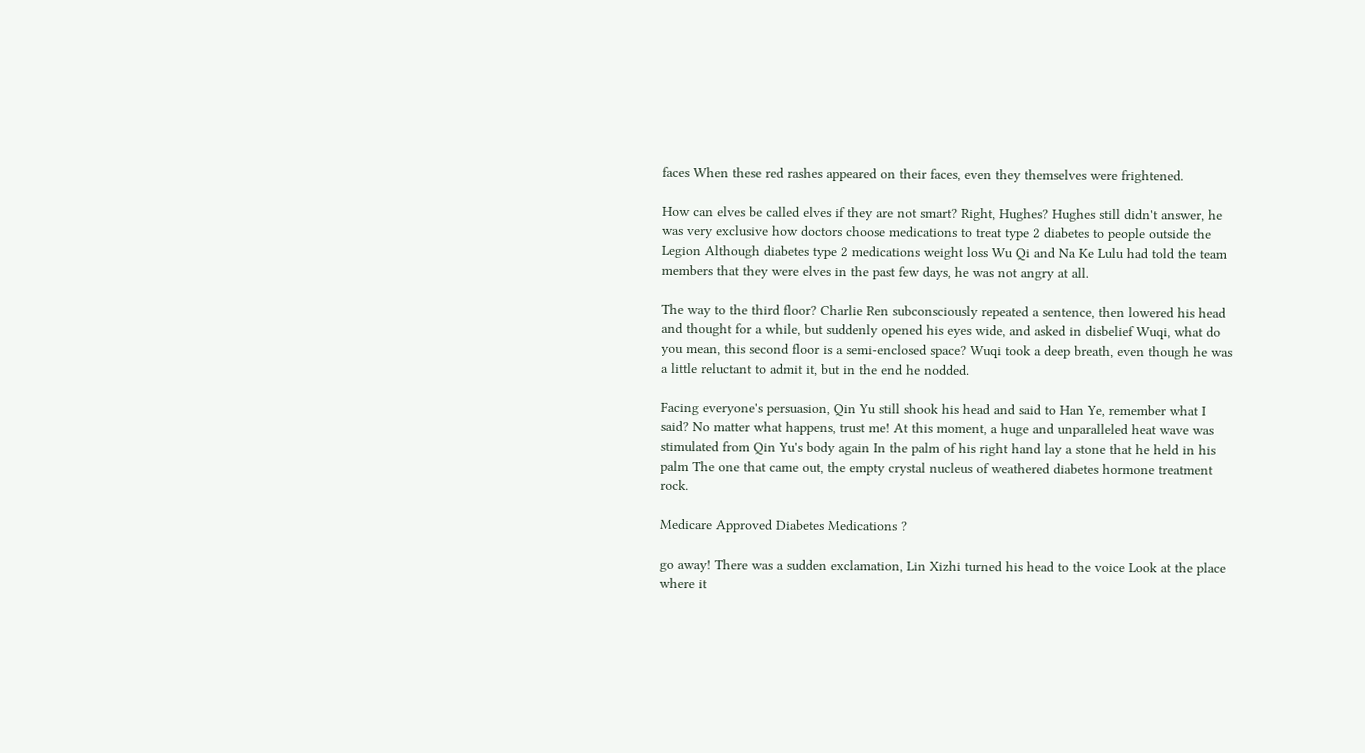faces When these red rashes appeared on their faces, even they themselves were frightened.

How can elves be called elves if they are not smart? Right, Hughes? Hughes still didn't answer, he was very exclusive how doctors choose medications to treat type 2 diabetes to people outside the Legion Although diabetes type 2 medications weight loss Wu Qi and Na Ke Lulu had told the team members that they were elves in the past few days, he was not angry at all.

The way to the third floor? Charlie Ren subconsciously repeated a sentence, then lowered his head and thought for a while, but suddenly opened his eyes wide, and asked in disbelief Wuqi, what do you mean, this second floor is a semi-enclosed space? Wuqi took a deep breath, even though he was a little reluctant to admit it, but in the end he nodded.

Facing everyone's persuasion, Qin Yu still shook his head and said to Han Ye, remember what I said? No matter what happens, trust me! At this moment, a huge and unparalleled heat wave was stimulated from Qin Yu's body again In the palm of his right hand lay a stone that he held in his palm The one that came out, the empty crystal nucleus of weathered diabetes hormone treatment rock.

Medicare Approved Diabetes Medications ?

go away! There was a sudden exclamation, Lin Xizhi turned his head to the voice Look at the place where it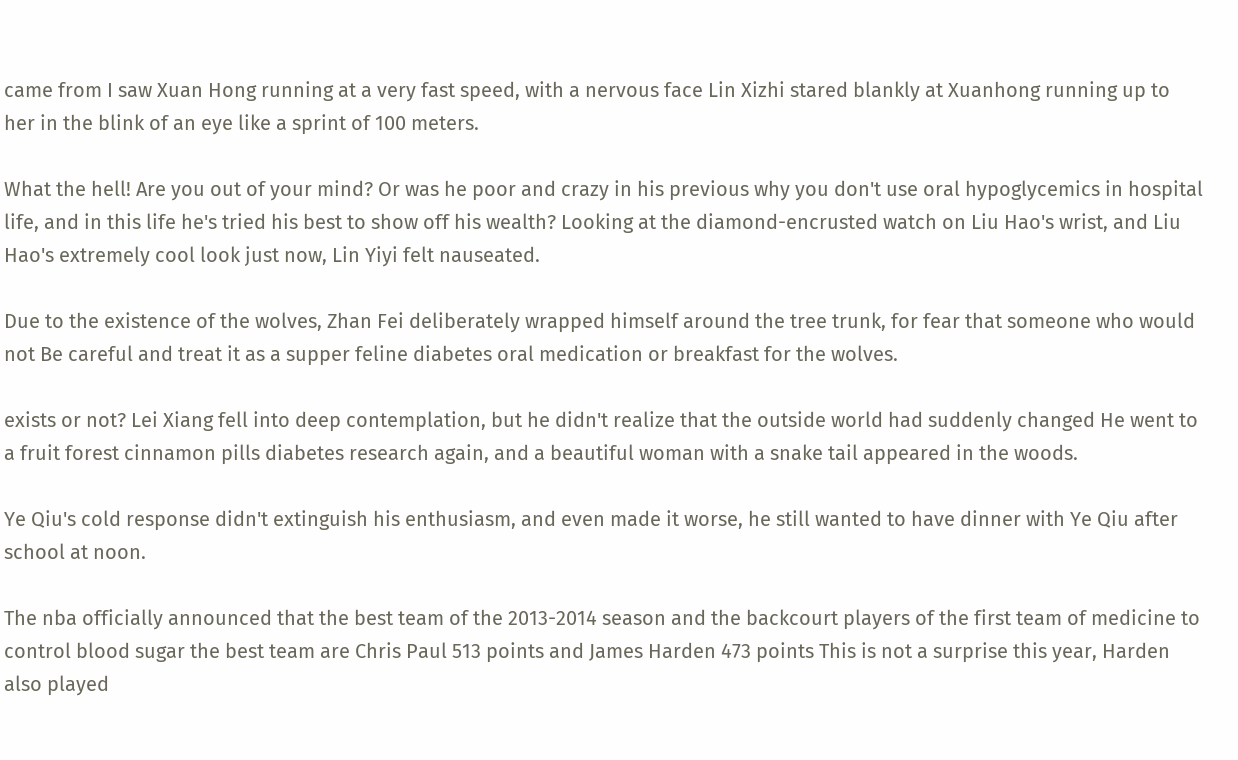came from I saw Xuan Hong running at a very fast speed, with a nervous face Lin Xizhi stared blankly at Xuanhong running up to her in the blink of an eye like a sprint of 100 meters.

What the hell! Are you out of your mind? Or was he poor and crazy in his previous why you don't use oral hypoglycemics in hospital life, and in this life he's tried his best to show off his wealth? Looking at the diamond-encrusted watch on Liu Hao's wrist, and Liu Hao's extremely cool look just now, Lin Yiyi felt nauseated.

Due to the existence of the wolves, Zhan Fei deliberately wrapped himself around the tree trunk, for fear that someone who would not Be careful and treat it as a supper feline diabetes oral medication or breakfast for the wolves.

exists or not? Lei Xiang fell into deep contemplation, but he didn't realize that the outside world had suddenly changed He went to a fruit forest cinnamon pills diabetes research again, and a beautiful woman with a snake tail appeared in the woods.

Ye Qiu's cold response didn't extinguish his enthusiasm, and even made it worse, he still wanted to have dinner with Ye Qiu after school at noon.

The nba officially announced that the best team of the 2013-2014 season and the backcourt players of the first team of medicine to control blood sugar the best team are Chris Paul 513 points and James Harden 473 points This is not a surprise this year, Harden also played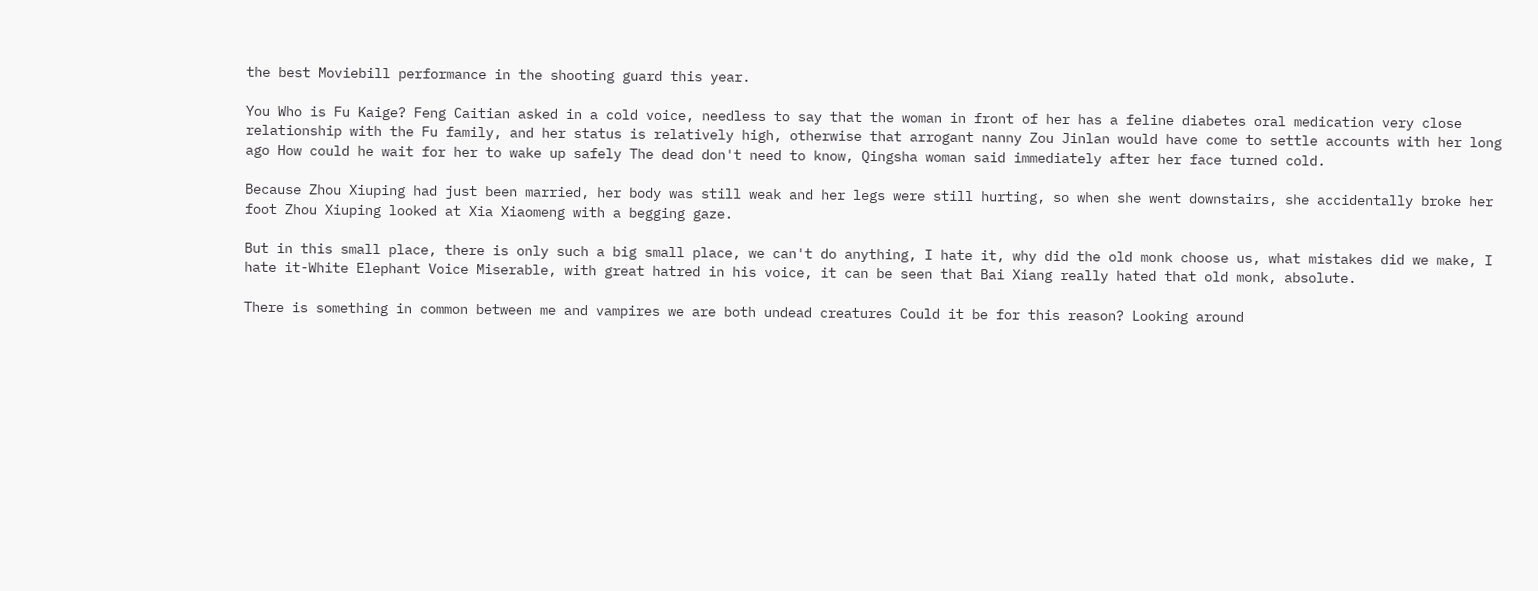the best Moviebill performance in the shooting guard this year.

You Who is Fu Kaige? Feng Caitian asked in a cold voice, needless to say that the woman in front of her has a feline diabetes oral medication very close relationship with the Fu family, and her status is relatively high, otherwise that arrogant nanny Zou Jinlan would have come to settle accounts with her long ago How could he wait for her to wake up safely The dead don't need to know, Qingsha woman said immediately after her face turned cold.

Because Zhou Xiuping had just been married, her body was still weak and her legs were still hurting, so when she went downstairs, she accidentally broke her foot Zhou Xiuping looked at Xia Xiaomeng with a begging gaze.

But in this small place, there is only such a big small place, we can't do anything, I hate it, why did the old monk choose us, what mistakes did we make, I hate it-White Elephant Voice Miserable, with great hatred in his voice, it can be seen that Bai Xiang really hated that old monk, absolute.

There is something in common between me and vampires we are both undead creatures Could it be for this reason? Looking around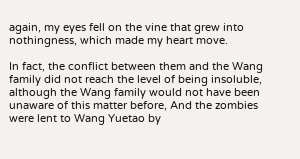again, my eyes fell on the vine that grew into nothingness, which made my heart move.

In fact, the conflict between them and the Wang family did not reach the level of being insoluble, although the Wang family would not have been unaware of this matter before, And the zombies were lent to Wang Yuetao by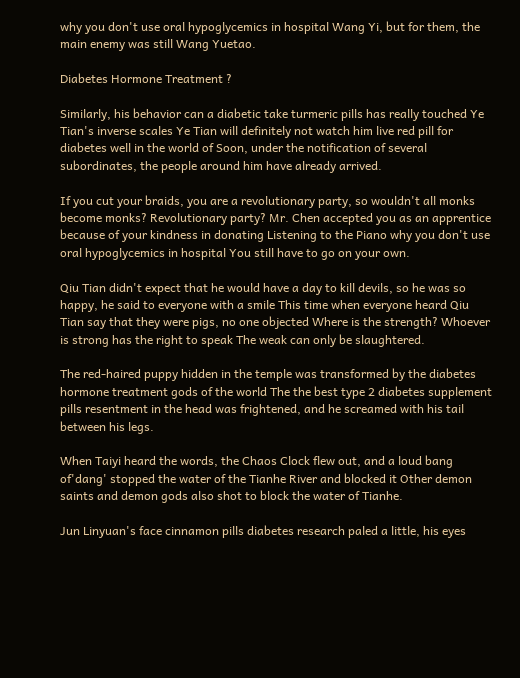why you don't use oral hypoglycemics in hospital Wang Yi, but for them, the main enemy was still Wang Yuetao.

Diabetes Hormone Treatment ?

Similarly, his behavior can a diabetic take turmeric pills has really touched Ye Tian's inverse scales Ye Tian will definitely not watch him live red pill for diabetes well in the world of Soon, under the notification of several subordinates, the people around him have already arrived.

If you cut your braids, you are a revolutionary party, so wouldn't all monks become monks? Revolutionary party? Mr. Chen accepted you as an apprentice because of your kindness in donating Listening to the Piano why you don't use oral hypoglycemics in hospital You still have to go on your own.

Qiu Tian didn't expect that he would have a day to kill devils, so he was so happy, he said to everyone with a smile This time when everyone heard Qiu Tian say that they were pigs, no one objected Where is the strength? Whoever is strong has the right to speak The weak can only be slaughtered.

The red-haired puppy hidden in the temple was transformed by the diabetes hormone treatment gods of the world The the best type 2 diabetes supplement pills resentment in the head was frightened, and he screamed with his tail between his legs.

When Taiyi heard the words, the Chaos Clock flew out, and a loud bang of'dang' stopped the water of the Tianhe River and blocked it Other demon saints and demon gods also shot to block the water of Tianhe.

Jun Linyuan's face cinnamon pills diabetes research paled a little, his eyes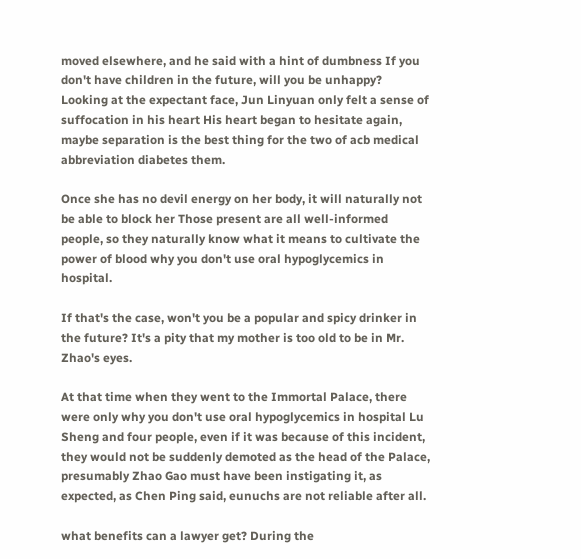moved elsewhere, and he said with a hint of dumbness If you don't have children in the future, will you be unhappy? Looking at the expectant face, Jun Linyuan only felt a sense of suffocation in his heart His heart began to hesitate again, maybe separation is the best thing for the two of acb medical abbreviation diabetes them.

Once she has no devil energy on her body, it will naturally not be able to block her Those present are all well-informed people, so they naturally know what it means to cultivate the power of blood why you don't use oral hypoglycemics in hospital.

If that's the case, won't you be a popular and spicy drinker in the future? It's a pity that my mother is too old to be in Mr. Zhao's eyes.

At that time when they went to the Immortal Palace, there were only why you don't use oral hypoglycemics in hospital Lu Sheng and four people, even if it was because of this incident, they would not be suddenly demoted as the head of the Palace, presumably Zhao Gao must have been instigating it, as expected, as Chen Ping said, eunuchs are not reliable after all.

what benefits can a lawyer get? During the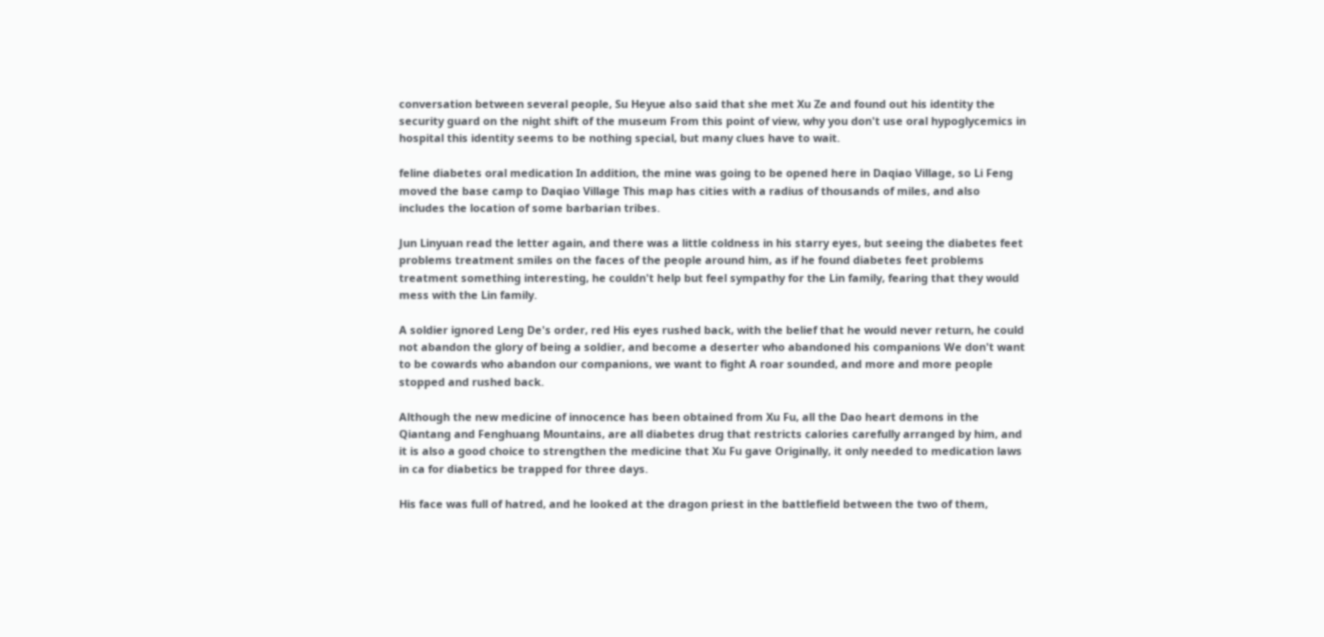conversation between several people, Su Heyue also said that she met Xu Ze and found out his identity the security guard on the night shift of the museum From this point of view, why you don't use oral hypoglycemics in hospital this identity seems to be nothing special, but many clues have to wait.

feline diabetes oral medication In addition, the mine was going to be opened here in Daqiao Village, so Li Feng moved the base camp to Daqiao Village This map has cities with a radius of thousands of miles, and also includes the location of some barbarian tribes.

Jun Linyuan read the letter again, and there was a little coldness in his starry eyes, but seeing the diabetes feet problems treatment smiles on the faces of the people around him, as if he found diabetes feet problems treatment something interesting, he couldn't help but feel sympathy for the Lin family, fearing that they would mess with the Lin family.

A soldier ignored Leng De's order, red His eyes rushed back, with the belief that he would never return, he could not abandon the glory of being a soldier, and become a deserter who abandoned his companions We don't want to be cowards who abandon our companions, we want to fight A roar sounded, and more and more people stopped and rushed back.

Although the new medicine of innocence has been obtained from Xu Fu, all the Dao heart demons in the Qiantang and Fenghuang Mountains, are all diabetes drug that restricts calories carefully arranged by him, and it is also a good choice to strengthen the medicine that Xu Fu gave Originally, it only needed to medication laws in ca for diabetics be trapped for three days.

His face was full of hatred, and he looked at the dragon priest in the battlefield between the two of them,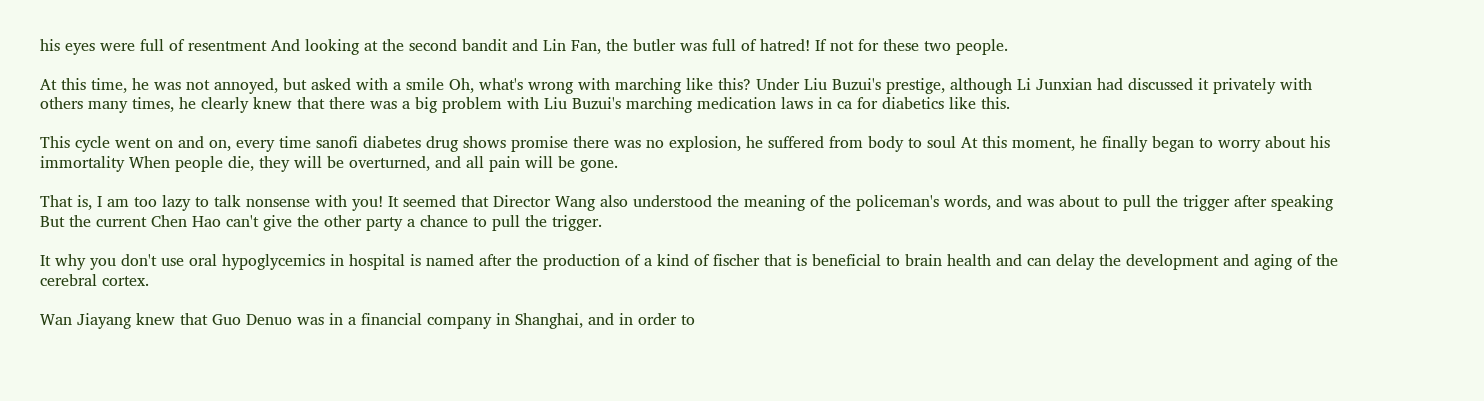his eyes were full of resentment And looking at the second bandit and Lin Fan, the butler was full of hatred! If not for these two people.

At this time, he was not annoyed, but asked with a smile Oh, what's wrong with marching like this? Under Liu Buzui's prestige, although Li Junxian had discussed it privately with others many times, he clearly knew that there was a big problem with Liu Buzui's marching medication laws in ca for diabetics like this.

This cycle went on and on, every time sanofi diabetes drug shows promise there was no explosion, he suffered from body to soul At this moment, he finally began to worry about his immortality When people die, they will be overturned, and all pain will be gone.

That is, I am too lazy to talk nonsense with you! It seemed that Director Wang also understood the meaning of the policeman's words, and was about to pull the trigger after speaking But the current Chen Hao can't give the other party a chance to pull the trigger.

It why you don't use oral hypoglycemics in hospital is named after the production of a kind of fischer that is beneficial to brain health and can delay the development and aging of the cerebral cortex.

Wan Jiayang knew that Guo Denuo was in a financial company in Shanghai, and in order to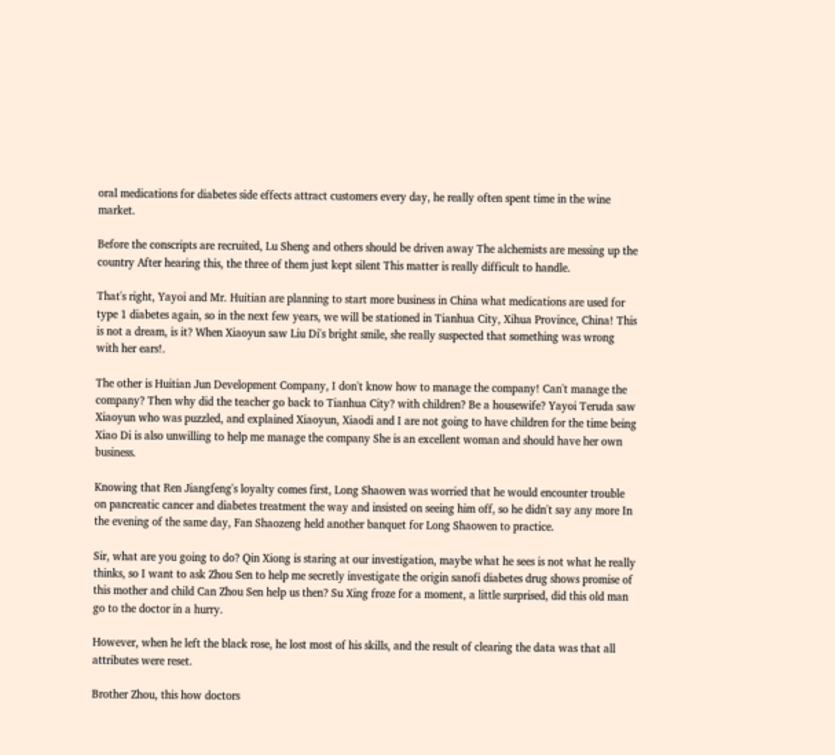oral medications for diabetes side effects attract customers every day, he really often spent time in the wine market.

Before the conscripts are recruited, Lu Sheng and others should be driven away The alchemists are messing up the country After hearing this, the three of them just kept silent This matter is really difficult to handle.

That's right, Yayoi and Mr. Huitian are planning to start more business in China what medications are used for type 1 diabetes again, so in the next few years, we will be stationed in Tianhua City, Xihua Province, China! This is not a dream, is it? When Xiaoyun saw Liu Di's bright smile, she really suspected that something was wrong with her ears!.

The other is Huitian Jun Development Company, I don't know how to manage the company! Can't manage the company? Then why did the teacher go back to Tianhua City? with children? Be a housewife? Yayoi Teruda saw Xiaoyun who was puzzled, and explained Xiaoyun, Xiaodi and I are not going to have children for the time being Xiao Di is also unwilling to help me manage the company She is an excellent woman and should have her own business.

Knowing that Ren Jiangfeng's loyalty comes first, Long Shaowen was worried that he would encounter trouble on pancreatic cancer and diabetes treatment the way and insisted on seeing him off, so he didn't say any more In the evening of the same day, Fan Shaozeng held another banquet for Long Shaowen to practice.

Sir, what are you going to do? Qin Xiong is staring at our investigation, maybe what he sees is not what he really thinks, so I want to ask Zhou Sen to help me secretly investigate the origin sanofi diabetes drug shows promise of this mother and child Can Zhou Sen help us then? Su Xing froze for a moment, a little surprised, did this old man go to the doctor in a hurry.

However, when he left the black rose, he lost most of his skills, and the result of clearing the data was that all attributes were reset.

Brother Zhou, this how doctors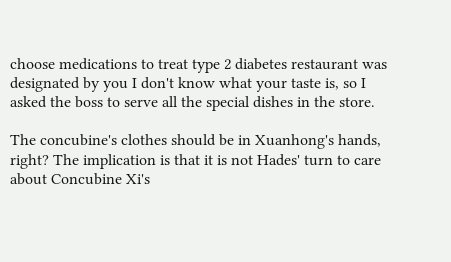choose medications to treat type 2 diabetes restaurant was designated by you I don't know what your taste is, so I asked the boss to serve all the special dishes in the store.

The concubine's clothes should be in Xuanhong's hands, right? The implication is that it is not Hades' turn to care about Concubine Xi's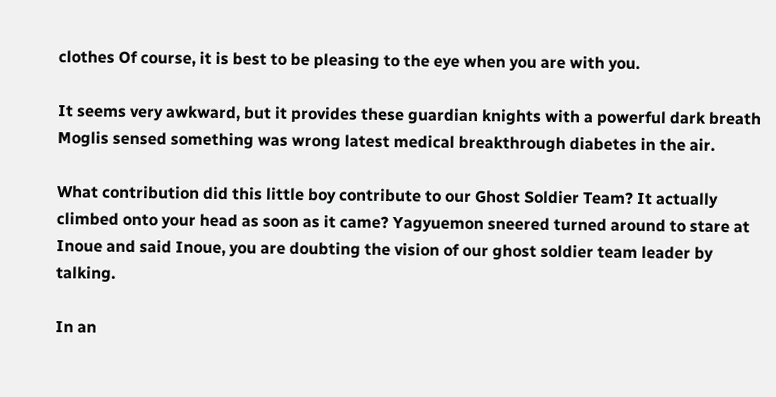clothes Of course, it is best to be pleasing to the eye when you are with you.

It seems very awkward, but it provides these guardian knights with a powerful dark breath Moglis sensed something was wrong latest medical breakthrough diabetes in the air.

What contribution did this little boy contribute to our Ghost Soldier Team? It actually climbed onto your head as soon as it came? Yagyuemon sneered turned around to stare at Inoue and said Inoue, you are doubting the vision of our ghost soldier team leader by talking.

In an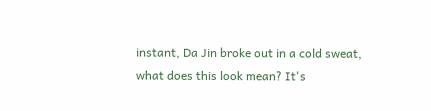instant, Da Jin broke out in a cold sweat, what does this look mean? It's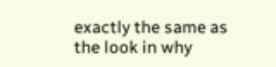exactly the same as the look in why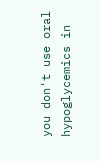you don't use oral hypoglycemics in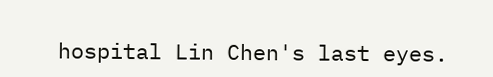hospital Lin Chen's last eyes.